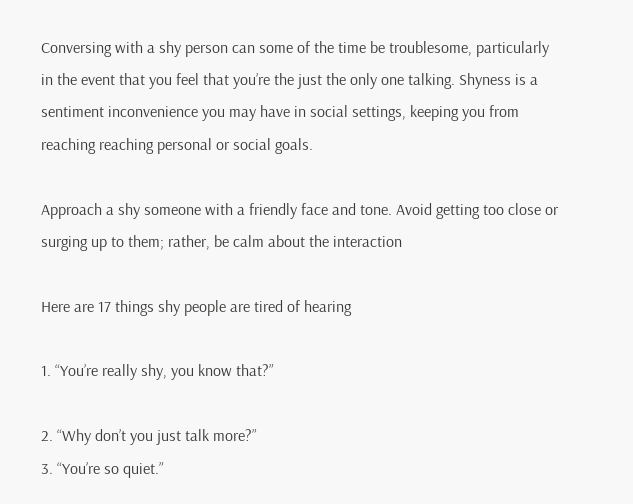Conversing with a shy person can some of the time be troublesome, particularly in the event that you feel that you’re the just the only one talking. Shyness is a sentiment inconvenience you may have in social settings, keeping you from reaching reaching personal or social goals.

Approach a shy someone with a friendly face and tone. Avoid getting too close or surging up to them; rather, be calm about the interaction

Here are 17 things shy people are tired of hearing

1. “You’re really shy, you know that?”

2. “Why don’t you just talk more?”
3. “You’re so quiet.”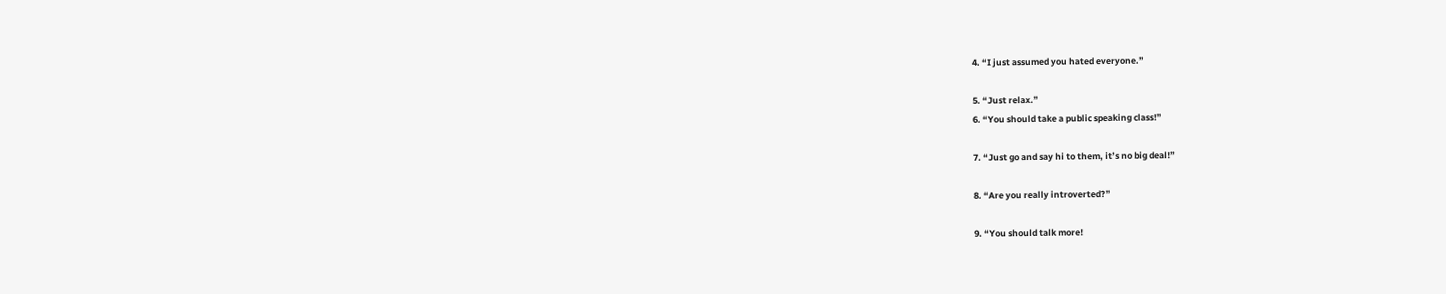4. “I just assumed you hated everyone.”

5. “Just relax.”
6. “You should take a public speaking class!”

7. “Just go and say hi to them, it’s no big deal!”

8. “Are you really introverted?”

9. “You should talk more!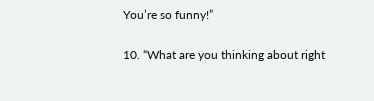You’re so funny!”

10. “What are you thinking about right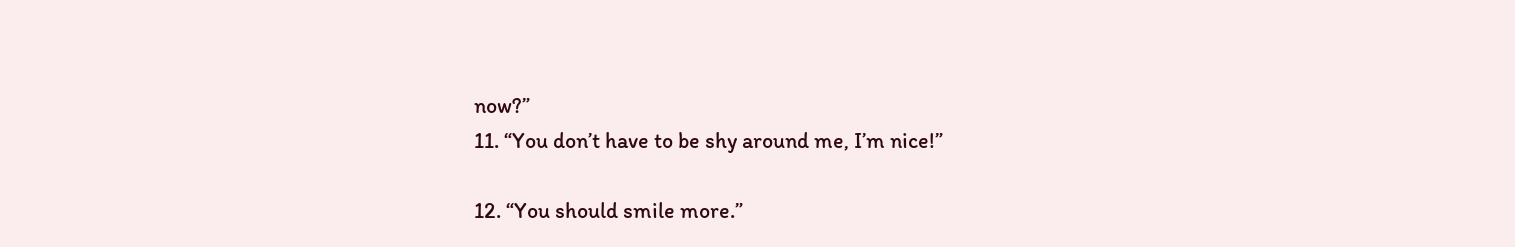now?”
11. “You don’t have to be shy around me, I’m nice!”

12. “You should smile more.”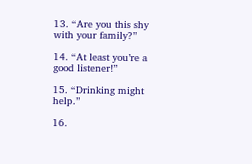13. “Are you this shy with your family?”

14. “At least you’re a good listener!”

15. “Drinking might help.”

16.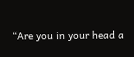“Are you in your head a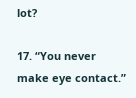lot?

17. “You never make eye contact.”